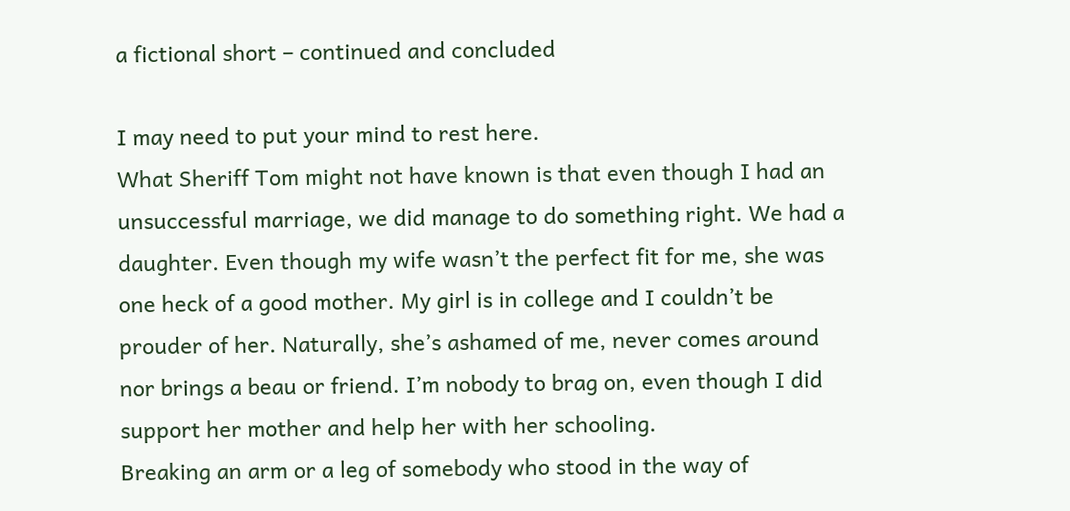a fictional short – continued and concluded

I may need to put your mind to rest here.
What Sheriff Tom might not have known is that even though I had an unsuccessful marriage, we did manage to do something right. We had a daughter. Even though my wife wasn’t the perfect fit for me, she was one heck of a good mother. My girl is in college and I couldn’t be prouder of her. Naturally, she’s ashamed of me, never comes around nor brings a beau or friend. I’m nobody to brag on, even though I did support her mother and help her with her schooling.
Breaking an arm or a leg of somebody who stood in the way of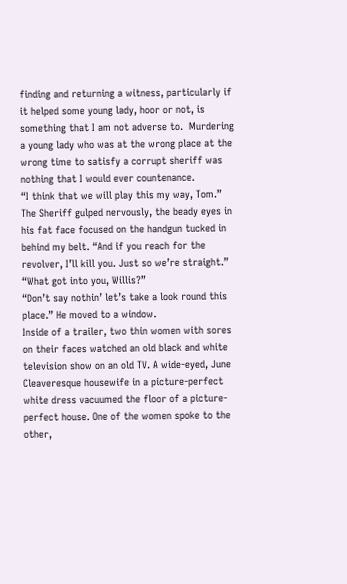finding and returning a witness, particularly if it helped some young lady, hoor or not, is something that I am not adverse to.  Murdering a young lady who was at the wrong place at the wrong time to satisfy a corrupt sheriff was nothing that I would ever countenance.
“I think that we will play this my way, Tom.”
The Sheriff gulped nervously, the beady eyes in his fat face focused on the handgun tucked in behind my belt. “And if you reach for the revolver, I’ll kill you. Just so we’re straight.”
“What got into you, Willis?”
“Don’t say nothin’ let’s take a look round this place.” He moved to a window.
Inside of a trailer, two thin women with sores on their faces watched an old black and white television show on an old TV. A wide-eyed, June Cleaveresque housewife in a picture-perfect white dress vacuumed the floor of a picture-perfect house. One of the women spoke to the other,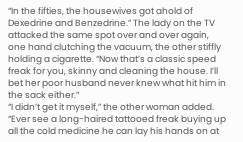“In the fifties, the housewives got ahold of Dexedrine and Benzedrine.” The lady on the TV attacked the same spot over and over again, one hand clutching the vacuum, the other stiffly holding a cigarette. “Now that’s a classic speed freak for you, skinny and cleaning the house. I’ll bet her poor husband never knew what hit him in the sack either.”
“I didn’t get it myself,” the other woman added. “Ever see a long-haired tattooed freak buying up all the cold medicine he can lay his hands on at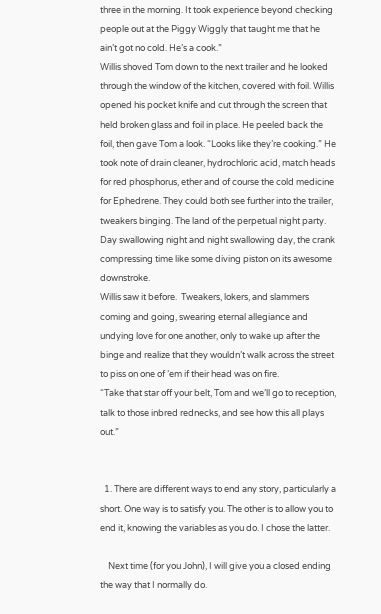three in the morning. It took experience beyond checking people out at the Piggy Wiggly that taught me that he ain’t got no cold. He’s a cook.”
Willis shoved Tom down to the next trailer and he looked through the window of the kitchen, covered with foil. Willis opened his pocket knife and cut through the screen that held broken glass and foil in place. He peeled back the foil, then gave Tom a look. “Looks like they’re cooking.” He took note of drain cleaner, hydrochloric acid, match heads for red phosphorus, ether and of course the cold medicine for Ephedrene. They could both see further into the trailer, tweakers binging. The land of the perpetual night party. Day swallowing night and night swallowing day, the crank compressing time like some diving piston on its awesome downstroke.
Willis saw it before.  Tweakers, lokers, and slammers coming and going, swearing eternal allegiance and undying love for one another, only to wake up after the binge and realize that they wouldn’t walk across the street to piss on one of ’em if their head was on fire.
“Take that star off your belt, Tom and we’ll go to reception, talk to those inbred rednecks, and see how this all plays out.”


  1. There are different ways to end any story, particularly a short. One way is to satisfy you. The other is to allow you to end it, knowing the variables as you do. I chose the latter.

    Next time (for you John), I will give you a closed ending the way that I normally do.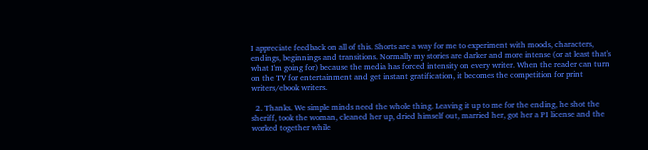I appreciate feedback on all of this. Shorts are a way for me to experiment with moods, characters, endings, beginnings and transitions. Normally my stories are darker and more intense (or at least that's what I'm going for) because the media has forced intensity on every writer. When the reader can turn on the TV for entertainment and get instant gratification, it becomes the competition for print writers/ebook writers.

  2. Thanks. We simple minds need the whole thing. Leaving it up to me for the ending, he shot the sheriff, took the woman, cleaned her up, dried himself out, married her, got her a PI license and the worked together while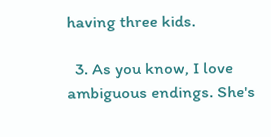having three kids.

  3. As you know, I love ambiguous endings. She's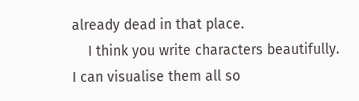already dead in that place.
    I think you write characters beautifully. I can visualise them all so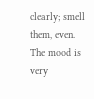clearly; smell them, even. The mood is very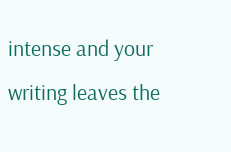intense and your writing leaves the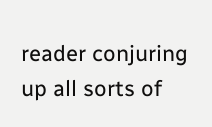reader conjuring up all sorts of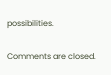possibilities.

Comments are closed.